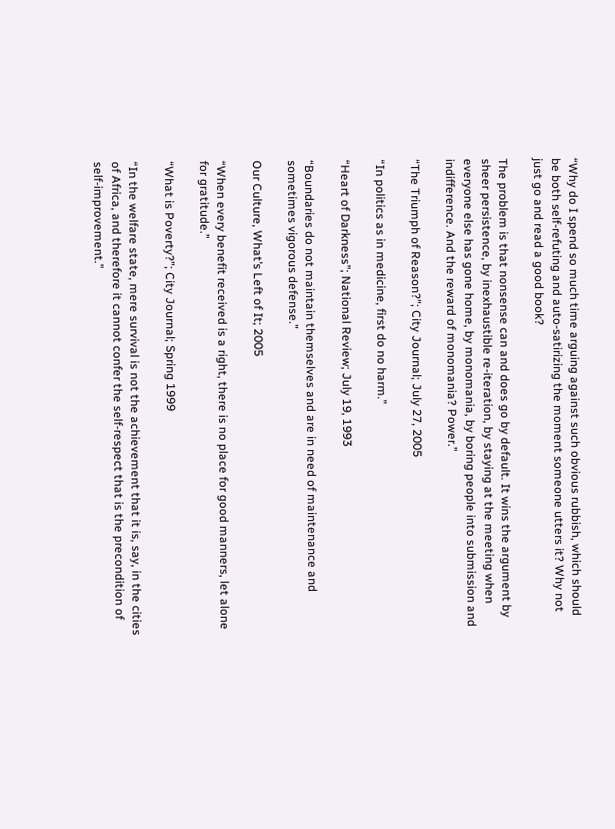“Why do I spend so much time arguing against such obvious rubbish, which should be both self-refuting and auto-satirizing the moment someone utters it? Why not just go and read a good book?

The problem is that nonsense can and does go by default. It wins the argument by sheer persistence, by inexhaustible re-iteration, by staying at the meeting when everyone else has gone home, by monomania, by boring people into submission and indifference. And the reward of monomania? Power.”

“The Triumph of Reason?”; City Journal; July 27, 2005

“In politics as in medicine, first do no harm.”

“Heart of Darkness”; National Review; July 19, 1993

“Boundaries do not maintain themselves and are in need of maintenance and sometimes vigorous defense.”

Our Culture, What’s Left of It; 2005

“When every benefit received is a right, there is no place for good manners, let alone for gratitude.”

“What is Poverty?”; City Journal; Spring 1999

“In the welfare state, mere survival is not the achievement that it is, say, in the cities of Africa, and therefore it cannot confer the self-respect that is the precondition of self-improvement.”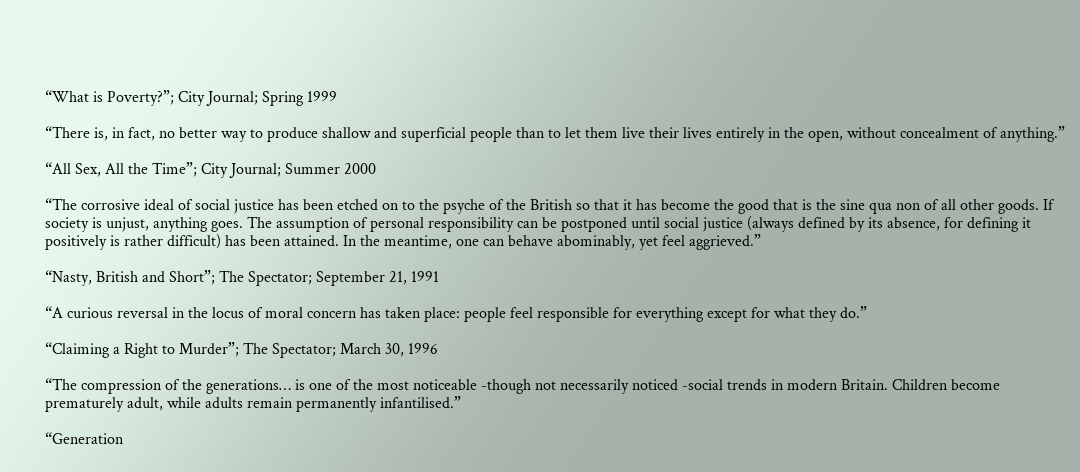“What is Poverty?”; City Journal; Spring 1999

“There is, in fact, no better way to produce shallow and superficial people than to let them live their lives entirely in the open, without concealment of anything.”

“All Sex, All the Time”; City Journal; Summer 2000

“The corrosive ideal of social justice has been etched on to the psyche of the British so that it has become the good that is the sine qua non of all other goods. If society is unjust, anything goes. The assumption of personal responsibility can be postponed until social justice (always defined by its absence, for defining it positively is rather difficult) has been attained. In the meantime, one can behave abominably, yet feel aggrieved.”

“Nasty, British and Short”; The Spectator; September 21, 1991

“A curious reversal in the locus of moral concern has taken place: people feel responsible for everything except for what they do.”

“Claiming a Right to Murder”; The Spectator; March 30, 1996

“The compression of the generations… is one of the most noticeable -though not necessarily noticed -social trends in modern Britain. Children become prematurely adult, while adults remain permanently infantilised.”

“Generation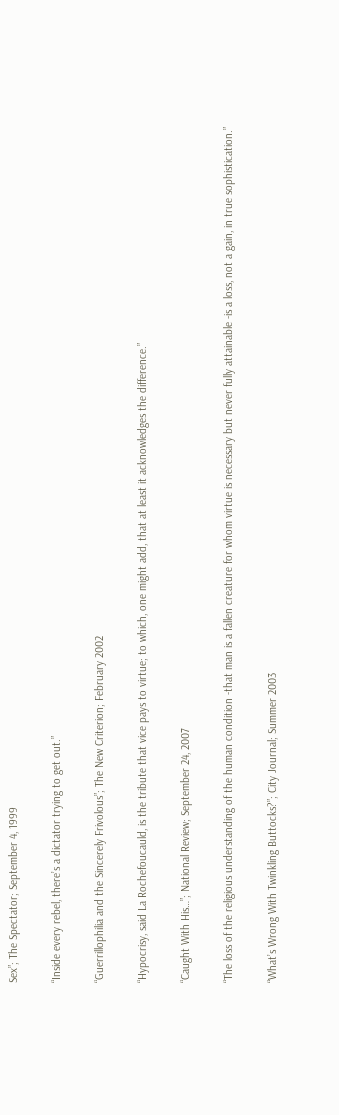Sex”; The Spectator; September 4, 1999

“Inside every rebel, there’s a dictator trying to get out.”

“Guerrillophilia and the Sincerely Frivolous”; The New Criterion; February 2002

“Hypocrisy, said La Rochefoucauld, is the tribute that vice pays to virtue; to which, one might add, that at least it acknowledges the difference.”

“Caught With His…”; National Review; September 24, 2007

“The loss of the religious understanding of the human condition -that man is a fallen creature for whom virtue is necessary but never fully attainable -is a loss, not a gain, in true sophistication.”

“What’s Wrong With Twinkling Buttocks?”; City Journal; Summer 2003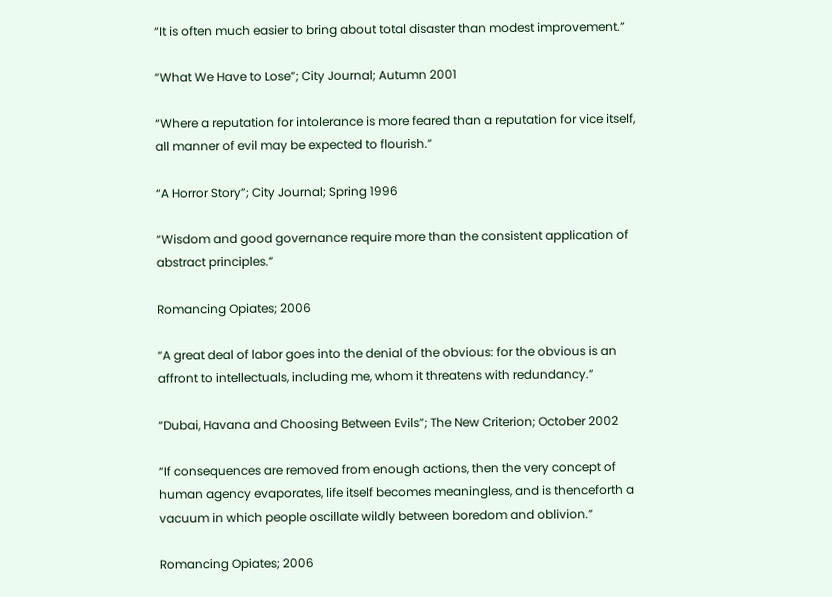“It is often much easier to bring about total disaster than modest improvement.”

“What We Have to Lose”; City Journal; Autumn 2001

“Where a reputation for intolerance is more feared than a reputation for vice itself, all manner of evil may be expected to flourish.”

“A Horror Story”; City Journal; Spring 1996

“Wisdom and good governance require more than the consistent application of abstract principles.”

Romancing Opiates; 2006

“A great deal of labor goes into the denial of the obvious: for the obvious is an affront to intellectuals, including me, whom it threatens with redundancy.”

“Dubai, Havana and Choosing Between Evils”; The New Criterion; October 2002

“If consequences are removed from enough actions, then the very concept of human agency evaporates, life itself becomes meaningless, and is thenceforth a vacuum in which people oscillate wildly between boredom and oblivion.”

Romancing Opiates; 2006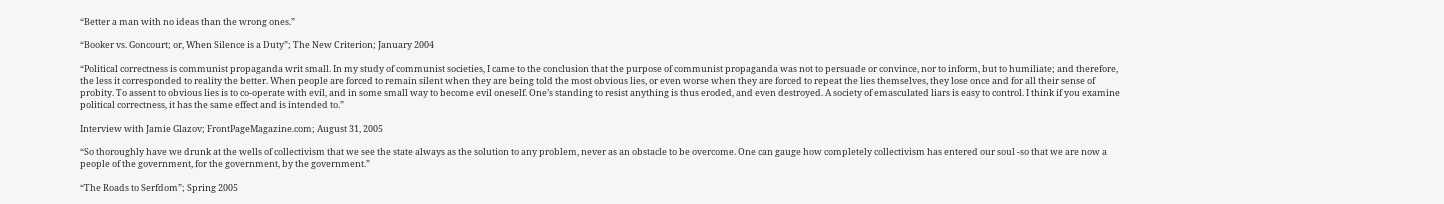“Better a man with no ideas than the wrong ones.”

“Booker vs. Goncourt; or, When Silence is a Duty”; The New Criterion; January 2004

“Political correctness is communist propaganda writ small. In my study of communist societies, I came to the conclusion that the purpose of communist propaganda was not to persuade or convince, nor to inform, but to humiliate; and therefore, the less it corresponded to reality the better. When people are forced to remain silent when they are being told the most obvious lies, or even worse when they are forced to repeat the lies themselves, they lose once and for all their sense of probity. To assent to obvious lies is to co-operate with evil, and in some small way to become evil oneself. One’s standing to resist anything is thus eroded, and even destroyed. A society of emasculated liars is easy to control. I think if you examine political correctness, it has the same effect and is intended to.”

Interview with Jamie Glazov; FrontPageMagazine.com; August 31, 2005

“So thoroughly have we drunk at the wells of collectivism that we see the state always as the solution to any problem, never as an obstacle to be overcome. One can gauge how completely collectivism has entered our soul -so that we are now a people of the government, for the government, by the government.”

“The Roads to Serfdom”; Spring 2005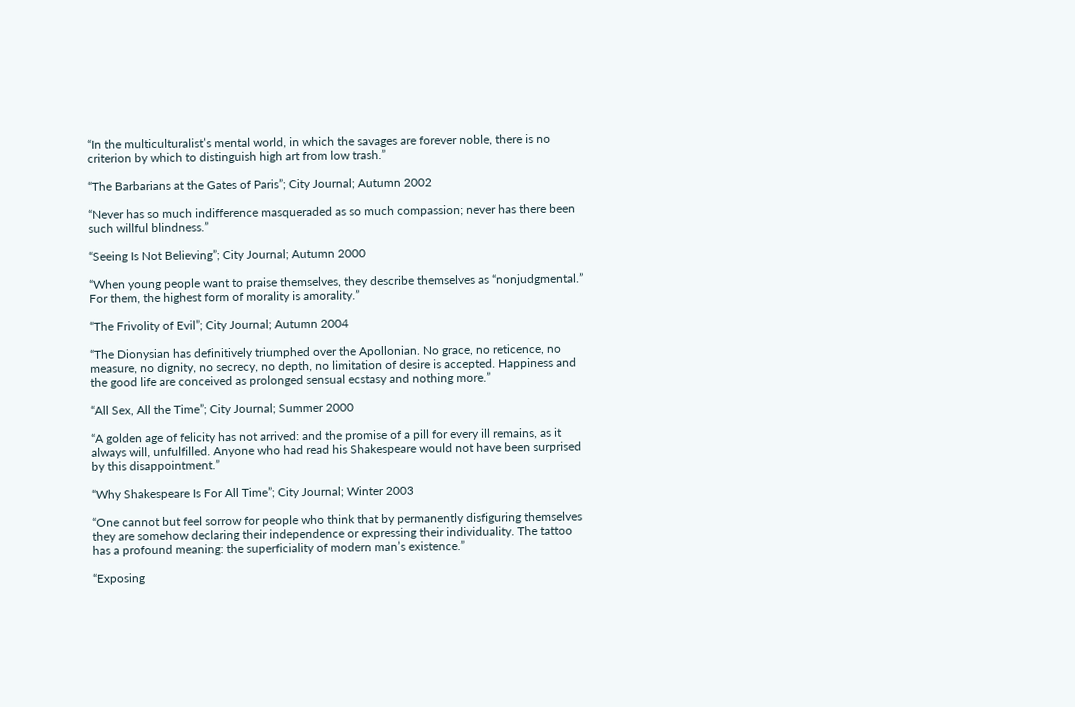“In the multiculturalist’s mental world, in which the savages are forever noble, there is no criterion by which to distinguish high art from low trash.”

“The Barbarians at the Gates of Paris”; City Journal; Autumn 2002

“Never has so much indifference masqueraded as so much compassion; never has there been such willful blindness.”

“Seeing Is Not Believing”; City Journal; Autumn 2000

“When young people want to praise themselves, they describe themselves as “nonjudgmental.” For them, the highest form of morality is amorality.”

“The Frivolity of Evil”; City Journal; Autumn 2004

“The Dionysian has definitively triumphed over the Apollonian. No grace, no reticence, no measure, no dignity, no secrecy, no depth, no limitation of desire is accepted. Happiness and the good life are conceived as prolonged sensual ecstasy and nothing more.”

“All Sex, All the Time”; City Journal; Summer 2000

“A golden age of felicity has not arrived: and the promise of a pill for every ill remains, as it always will, unfulfilled. Anyone who had read his Shakespeare would not have been surprised by this disappointment.”

“Why Shakespeare Is For All Time”; City Journal; Winter 2003

“One cannot but feel sorrow for people who think that by permanently disfiguring themselves they are somehow declaring their independence or expressing their individuality. The tattoo has a profound meaning: the superficiality of modern man’s existence.”

“Exposing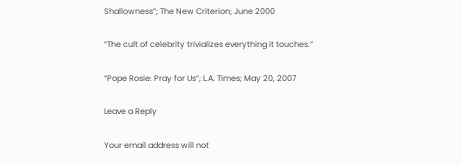Shallowness”; The New Criterion; June 2000

“The cult of celebrity trivializes everything it touches.”

“Pope Rosie: Pray for Us”; L.A. Times; May 20, 2007

Leave a Reply

Your email address will not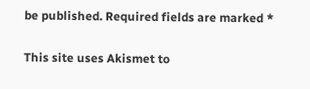be published. Required fields are marked *

This site uses Akismet to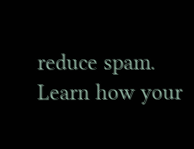reduce spam. Learn how your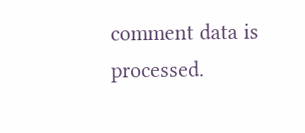comment data is processed.